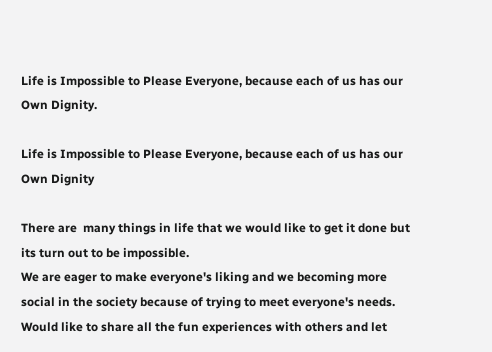Life is Impossible to Please Everyone, because each of us has our Own Dignity.

Life is Impossible to Please Everyone, because each of us has our Own Dignity

There are  many things in life that we would like to get it done but its turn out to be impossible.
We are eager to make everyone's liking and we becoming more social in the society because of trying to meet everyone's needs.
Would like to share all the fun experiences with others and let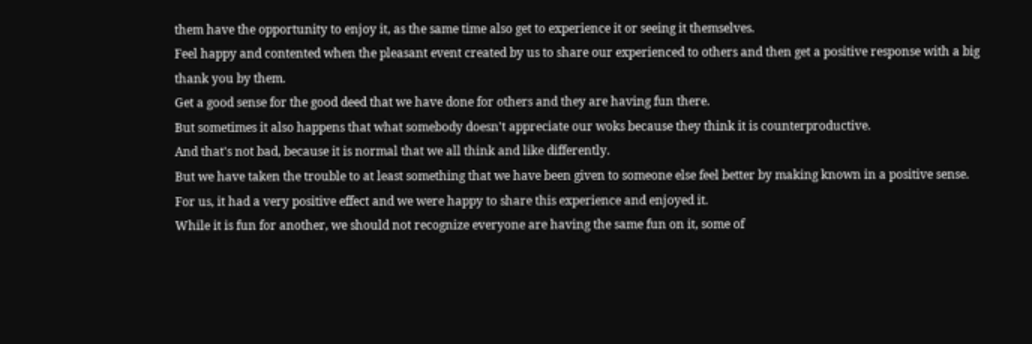them have the opportunity to enjoy it, as the same time also get to experience it or seeing it themselves.
Feel happy and contented when the pleasant event created by us to share our experienced to others and then get a positive response with a big thank you by them.
Get a good sense for the good deed that we have done for others and they are having fun there.
But sometimes it also happens that what somebody doesn't appreciate our woks because they think it is counterproductive.
And that's not bad, because it is normal that we all think and like differently.
But we have taken the trouble to at least something that we have been given to someone else feel better by making known in a positive sense.
For us, it had a very positive effect and we were happy to share this experience and enjoyed it.
While it is fun for another, we should not recognize everyone are having the same fun on it, some of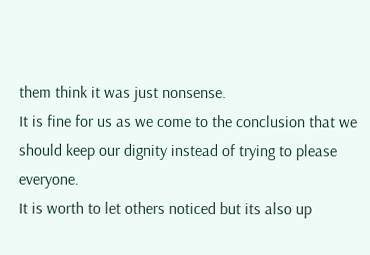them think it was just nonsense.
It is fine for us as we come to the conclusion that we should keep our dignity instead of trying to please everyone.
It is worth to let others noticed but its also up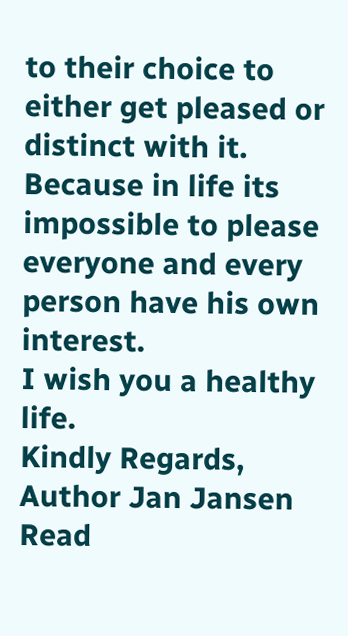to their choice to either get pleased or distinct with it.
Because in life its impossible to please everyone and every person have his own interest.
I wish you a healthy life.
Kindly Regards,
Author Jan Jansen
Read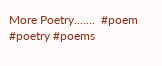More Poetry.......  #poem #poetry #poems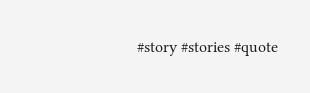#story #stories #quote